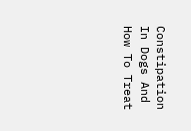Constipation In Dogs And How To Treat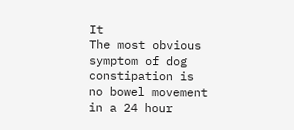It
The most obvious symptom of dog constipation is no bowel movement in a 24 hour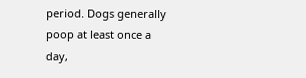period. Dogs generally poop at least once a day,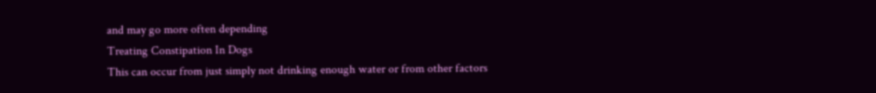and may go more often depending
Treating Constipation In Dogs
This can occur from just simply not drinking enough water or from other factors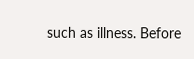such as illness. Before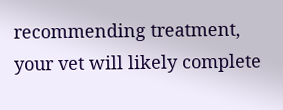recommending treatment, your vet will likely complete